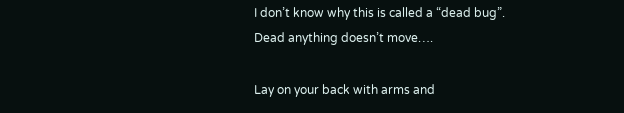I don’t know why this is called a “dead bug”.  Dead anything doesn’t move….

Lay on your back with arms and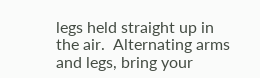legs held straight up in the air.  Alternating arms and legs, bring your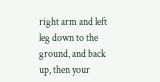right arm and left leg down to the ground, and back up, then your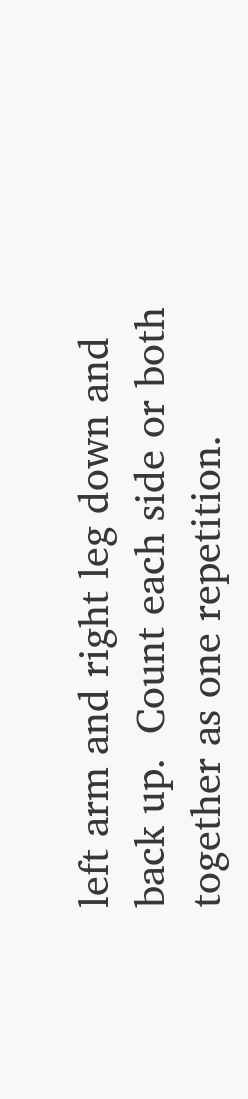left arm and right leg down and back up.  Count each side or both together as one repetition.